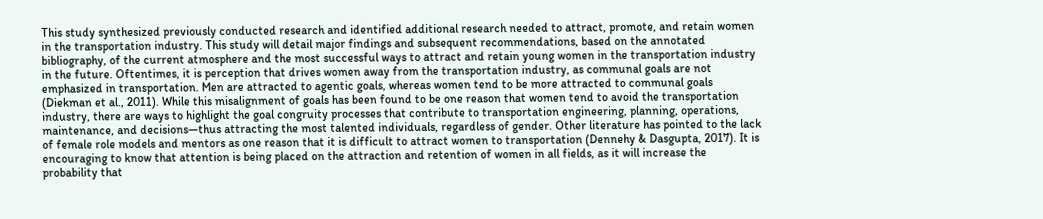This study synthesized previously conducted research and identified additional research needed to attract, promote, and retain women in the transportation industry. This study will detail major findings and subsequent recommendations, based on the annotated bibliography, of the current atmosphere and the most successful ways to attract and retain young women in the transportation industry in the future. Oftentimes, it is perception that drives women away from the transportation industry, as communal goals are not emphasized in transportation. Men are attracted to agentic goals, whereas women tend to be more attracted to communal goals (Diekman et al., 2011). While this misalignment of goals has been found to be one reason that women tend to avoid the transportation industry, there are ways to highlight the goal congruity processes that contribute to transportation engineering, planning, operations, maintenance, and decisions—thus attracting the most talented individuals, regardless of gender. Other literature has pointed to the lack of female role models and mentors as one reason that it is difficult to attract women to transportation (Dennehy & Dasgupta, 2017). It is encouraging to know that attention is being placed on the attraction and retention of women in all fields, as it will increase the probability that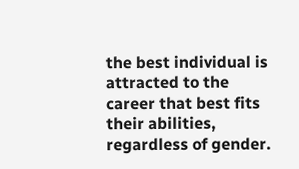the best individual is attracted to the career that best fits their abilities, regardless of gender.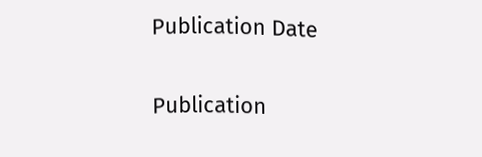Publication Date


Publication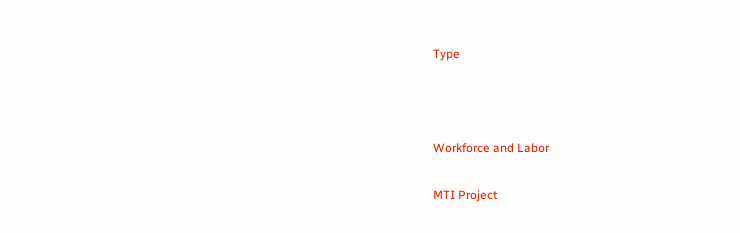Type



Workforce and Labor

MTI Project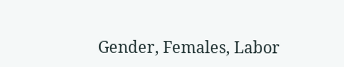Gender, Females, Labor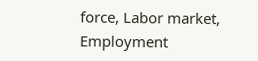force, Labor market, Employment